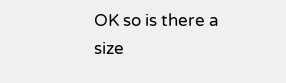OK so is there a size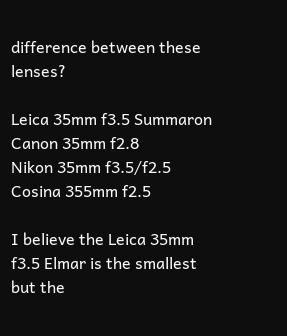difference between these lenses?

Leica 35mm f3.5 Summaron
Canon 35mm f2.8
Nikon 35mm f3.5/f2.5
Cosina 355mm f2.5

I believe the Leica 35mm f3.5 Elmar is the smallest but the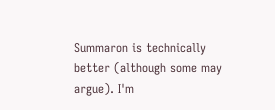Summaron is technically better (although some may argue). I'm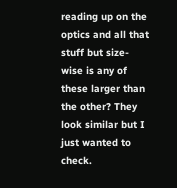reading up on the optics and all that stuff but size-wise is any of these larger than the other? They look similar but I just wanted to check.